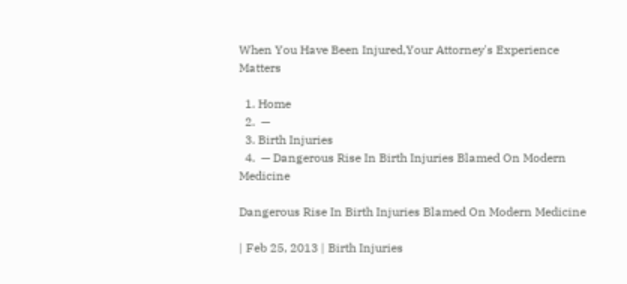When You Have Been Injured,Your Attorney's Experience Matters

  1. Home
  2.  —
  3. Birth Injuries
  4.  — Dangerous Rise In Birth Injuries Blamed On Modern Medicine

Dangerous Rise In Birth Injuries Blamed On Modern Medicine

| Feb 25, 2013 | Birth Injuries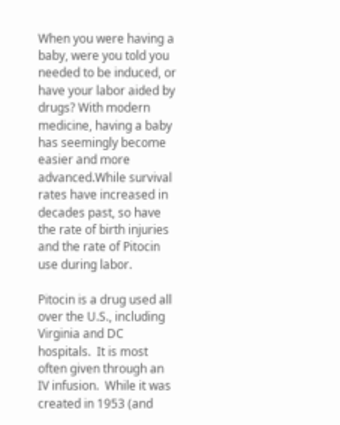When you were having a baby, were you told you needed to be induced, or have your labor aided by drugs? With modern medicine, having a baby has seemingly become easier and more advanced.While survival rates have increased in decades past, so have the rate of birth injuries and the rate of Pitocin use during labor.

Pitocin is a drug used all over the U.S., including Virginia and DC hospitals.  It is most often given through an IV infusion.  While it was created in 1953 (and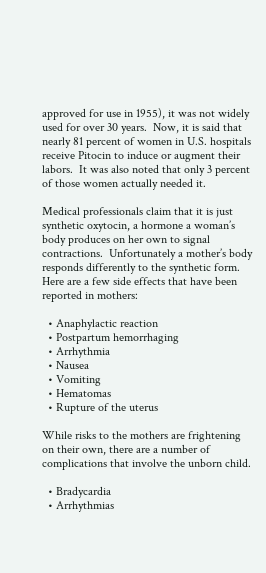approved for use in 1955), it was not widely used for over 30 years.  Now, it is said that nearly 81 percent of women in U.S. hospitals receive Pitocin to induce or augment their labors.  It was also noted that only 3 percent of those women actually needed it.

Medical professionals claim that it is just synthetic oxytocin, a hormone a woman’s body produces on her own to signal contractions.  Unfortunately a mother’s body responds differently to the synthetic form.  Here are a few side effects that have been reported in mothers:

  • Anaphylactic reaction
  • Postpartum hemorrhaging
  • Arrhythmia
  • Nausea
  • Vomiting
  • Hematomas
  • Rupture of the uterus

While risks to the mothers are frightening on their own, there are a number of complications that involve the unborn child.

  • Bradycardia
  • Arrhythmias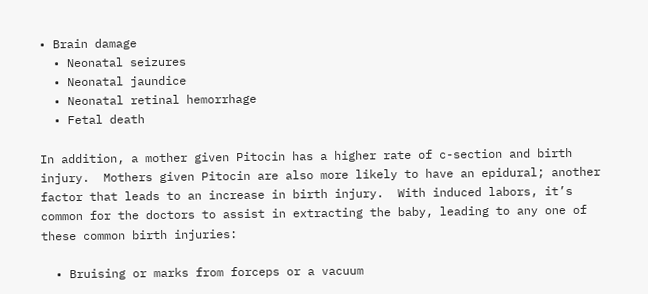• Brain damage
  • Neonatal seizures
  • Neonatal jaundice
  • Neonatal retinal hemorrhage
  • Fetal death

In addition, a mother given Pitocin has a higher rate of c-section and birth injury.  Mothers given Pitocin are also more likely to have an epidural; another factor that leads to an increase in birth injury.  With induced labors, it’s common for the doctors to assist in extracting the baby, leading to any one of these common birth injuries:

  • Bruising or marks from forceps or a vacuum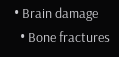• Brain damage
  • Bone fractures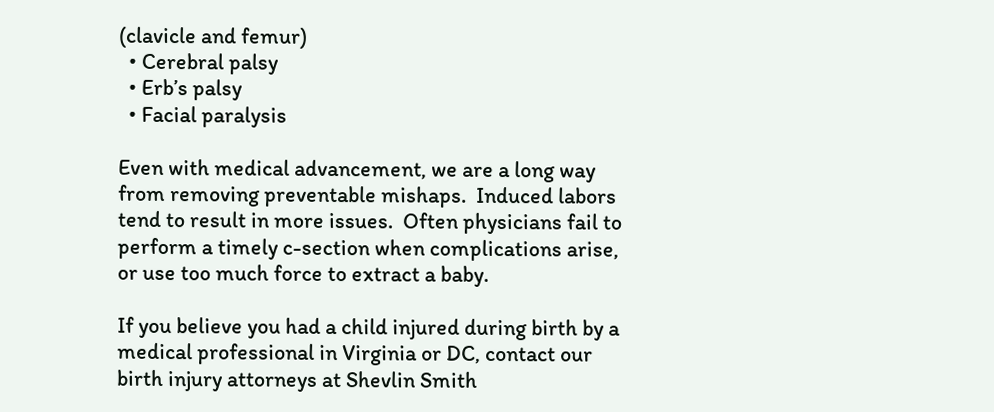(clavicle and femur)
  • Cerebral palsy
  • Erb’s palsy
  • Facial paralysis

Even with medical advancement, we are a long way from removing preventable mishaps.  Induced labors tend to result in more issues.  Often physicians fail to perform a timely c-section when complications arise, or use too much force to extract a baby.

If you believe you had a child injured during birth by a medical professional in Virginia or DC, contact our birth injury attorneys at Shevlin Smith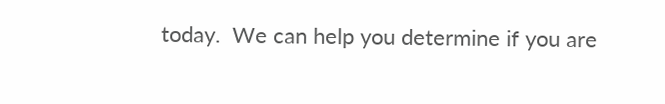today.  We can help you determine if you are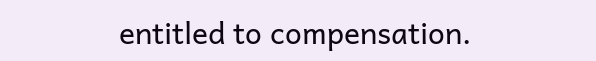entitled to compensation.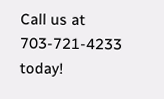Call us at 703-721-4233 today!